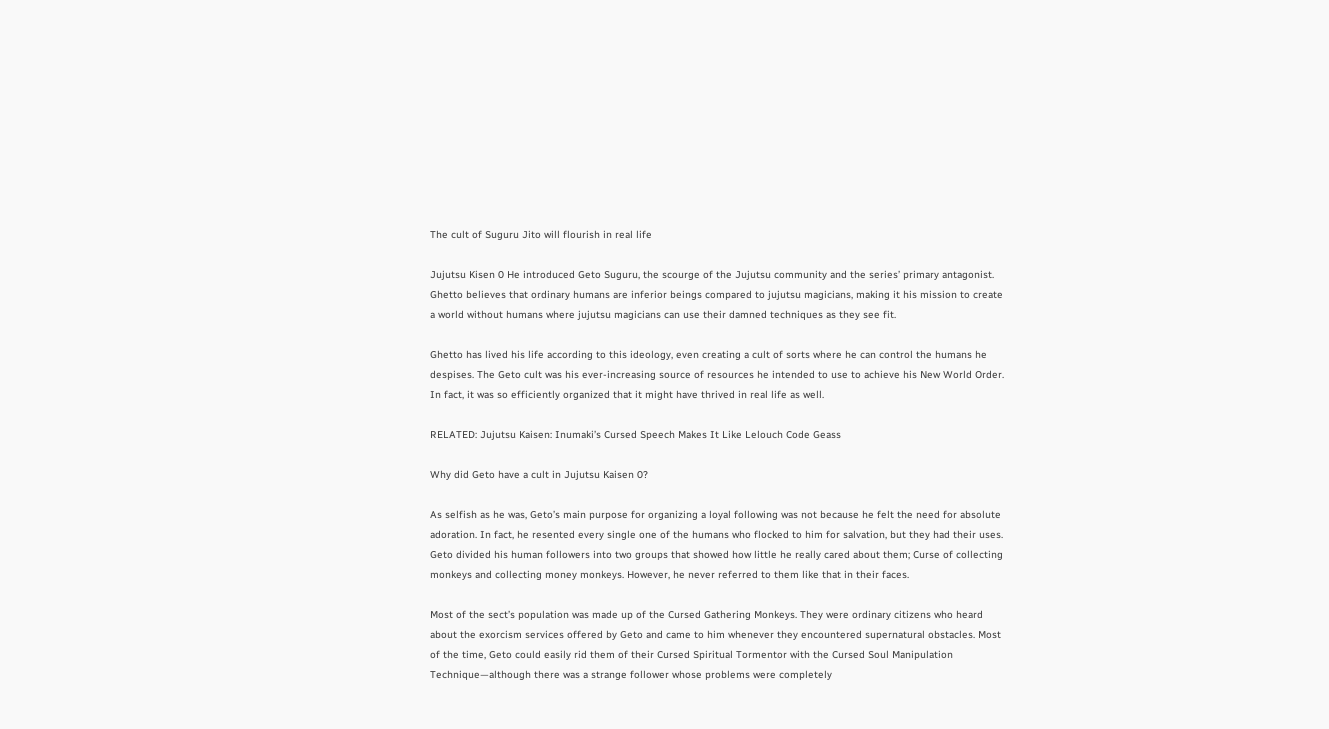The cult of Suguru Jito will flourish in real life

Jujutsu Kisen 0 He introduced Geto Suguru, the scourge of the Jujutsu community and the series’ primary antagonist. Ghetto believes that ordinary humans are inferior beings compared to jujutsu magicians, making it his mission to create a world without humans where jujutsu magicians can use their damned techniques as they see fit.

Ghetto has lived his life according to this ideology, even creating a cult of sorts where he can control the humans he despises. The Geto cult was his ever-increasing source of resources he intended to use to achieve his New World Order. In fact, it was so efficiently organized that it might have thrived in real life as well.

RELATED: Jujutsu Kaisen: Inumaki’s Cursed Speech Makes It Like Lelouch Code Geass

Why did Geto have a cult in Jujutsu Kaisen 0?

As selfish as he was, Geto’s main purpose for organizing a loyal following was not because he felt the need for absolute adoration. In fact, he resented every single one of the humans who flocked to him for salvation, but they had their uses. Geto divided his human followers into two groups that showed how little he really cared about them; Curse of collecting monkeys and collecting money monkeys. However, he never referred to them like that in their faces.

Most of the sect’s population was made up of the Cursed Gathering Monkeys. They were ordinary citizens who heard about the exorcism services offered by Geto and came to him whenever they encountered supernatural obstacles. Most of the time, Geto could easily rid them of their Cursed Spiritual Tormentor with the Cursed Soul Manipulation Technique—although there was a strange follower whose problems were completely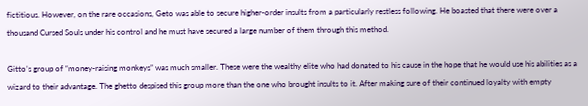fictitious. However, on the rare occasions, Geto was able to secure higher-order insults from a particularly restless following. He boasted that there were over a thousand Cursed Souls under his control and he must have secured a large number of them through this method.

Gitto’s group of “money-raising monkeys” was much smaller. These were the wealthy elite who had donated to his cause in the hope that he would use his abilities as a wizard to their advantage. The ghetto despised this group more than the one who brought insults to it. After making sure of their continued loyalty with empty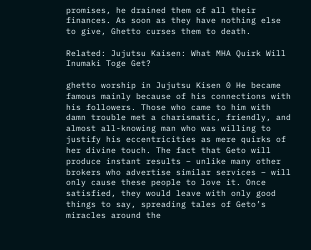promises, he drained them of all their finances. As soon as they have nothing else to give, Ghetto curses them to death.

Related: Jujutsu Kaisen: What MHA Quirk Will Inumaki Toge Get?

ghetto worship in Jujutsu Kisen 0 He became famous mainly because of his connections with his followers. Those who came to him with damn trouble met a charismatic, friendly, and almost all-knowing man who was willing to justify his eccentricities as mere quirks of her divine touch. The fact that Geto will produce instant results – unlike many other brokers who advertise similar services – will only cause these people to love it. Once satisfied, they would leave with only good things to say, spreading tales of Geto’s miracles around the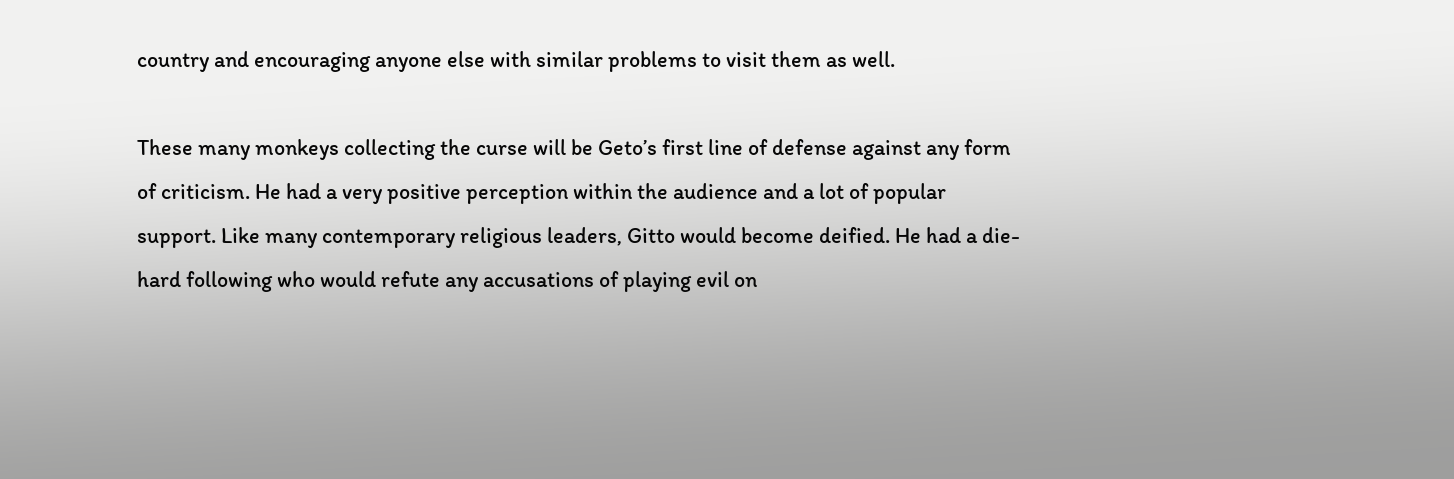country and encouraging anyone else with similar problems to visit them as well.

These many monkeys collecting the curse will be Geto’s first line of defense against any form of criticism. He had a very positive perception within the audience and a lot of popular support. Like many contemporary religious leaders, Gitto would become deified. He had a die-hard following who would refute any accusations of playing evil on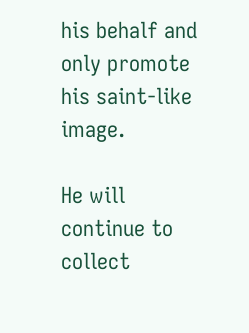his behalf and only promote his saint-like image.

He will continue to collect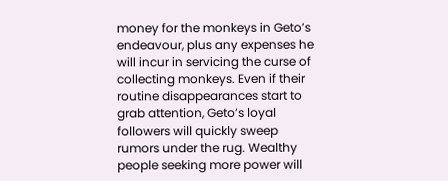money for the monkeys in Geto’s endeavour, plus any expenses he will incur in servicing the curse of collecting monkeys. Even if their routine disappearances start to grab attention, Geto’s loyal followers will quickly sweep rumors under the rug. Wealthy people seeking more power will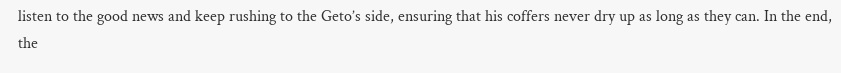listen to the good news and keep rushing to the Geto’s side, ensuring that his coffers never dry up as long as they can. In the end, the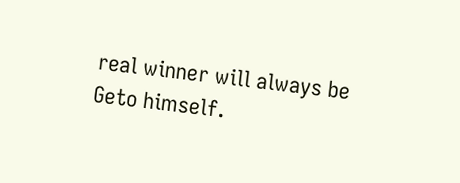real winner will always be Geto himself.